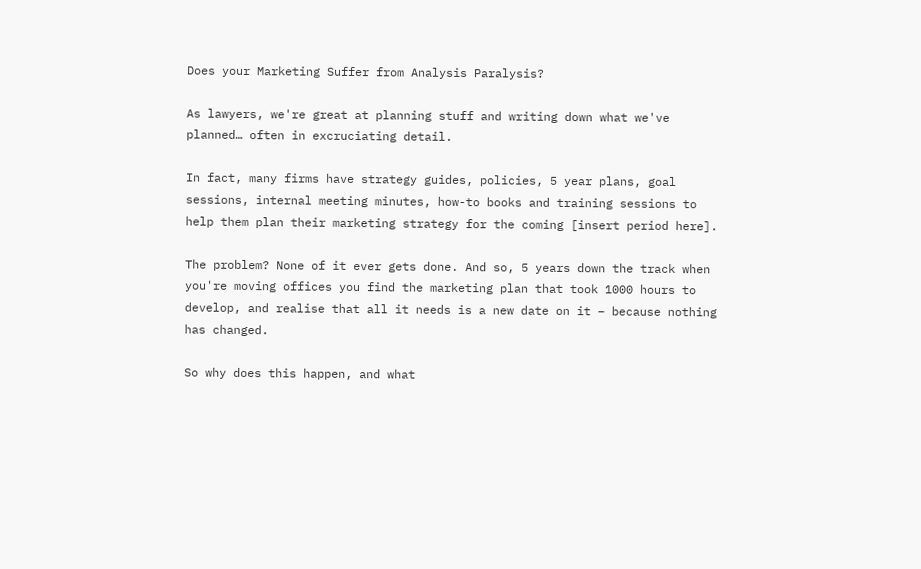Does your Marketing Suffer from Analysis Paralysis?

As lawyers, we're great at planning stuff and writing down what we've planned… often in excruciating detail.

In fact, many firms have strategy guides, policies, 5 year plans, goal sessions, internal meeting minutes, how-to books and training sessions to help them plan their marketing strategy for the coming [insert period here].

The problem? None of it ever gets done. And so, 5 years down the track when you're moving offices you find the marketing plan that took 1000 hours to develop, and realise that all it needs is a new date on it – because nothing has changed.

So why does this happen, and what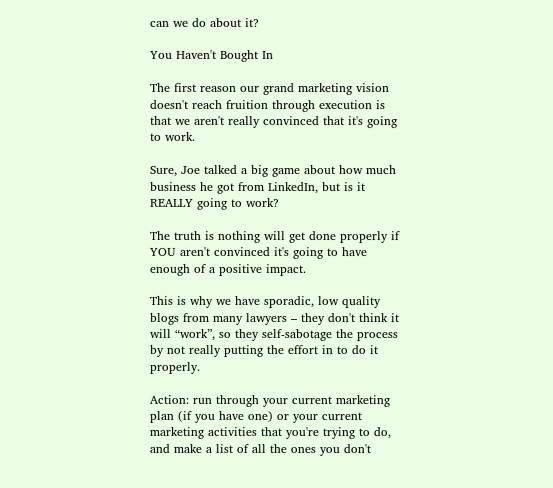can we do about it?

You Haven't Bought In

The first reason our grand marketing vision doesn't reach fruition through execution is that we aren't really convinced that it's going to work.

Sure, Joe talked a big game about how much business he got from LinkedIn, but is it REALLY going to work?

The truth is nothing will get done properly if YOU aren't convinced it's going to have enough of a positive impact.

This is why we have sporadic, low quality blogs from many lawyers – they don't think it will “work”, so they self-sabotage the process by not really putting the effort in to do it properly.

Action: run through your current marketing plan (if you have one) or your current marketing activities that you're trying to do, and make a list of all the ones you don't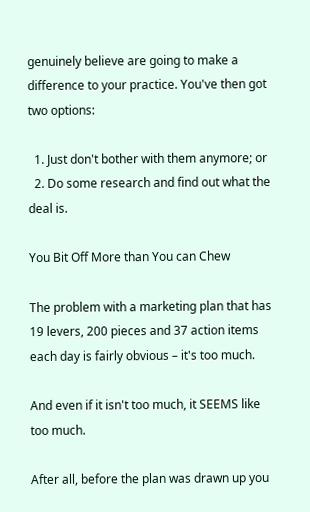genuinely believe are going to make a difference to your practice. You've then got two options:

  1. Just don't bother with them anymore; or
  2. Do some research and find out what the deal is.

You Bit Off More than You can Chew

The problem with a marketing plan that has 19 levers, 200 pieces and 37 action items each day is fairly obvious – it's too much.

And even if it isn't too much, it SEEMS like too much.

After all, before the plan was drawn up you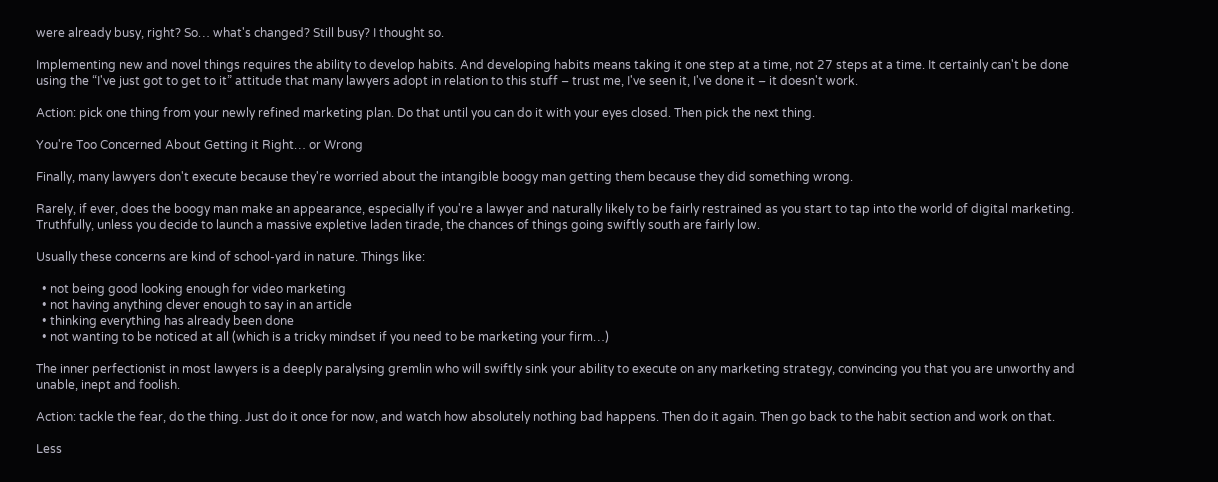were already busy, right? So… what's changed? Still busy? I thought so.

Implementing new and novel things requires the ability to develop habits. And developing habits means taking it one step at a time, not 27 steps at a time. It certainly can't be done using the “I've just got to get to it” attitude that many lawyers adopt in relation to this stuff – trust me, I've seen it, I've done it – it doesn't work.

Action: pick one thing from your newly refined marketing plan. Do that until you can do it with your eyes closed. Then pick the next thing.

You're Too Concerned About Getting it Right… or Wrong

Finally, many lawyers don't execute because they're worried about the intangible boogy man getting them because they did something wrong.

Rarely, if ever, does the boogy man make an appearance, especially if you're a lawyer and naturally likely to be fairly restrained as you start to tap into the world of digital marketing. Truthfully, unless you decide to launch a massive expletive laden tirade, the chances of things going swiftly south are fairly low.

Usually these concerns are kind of school-yard in nature. Things like:

  • not being good looking enough for video marketing
  • not having anything clever enough to say in an article
  • thinking everything has already been done
  • not wanting to be noticed at all (which is a tricky mindset if you need to be marketing your firm…)

The inner perfectionist in most lawyers is a deeply paralysing gremlin who will swiftly sink your ability to execute on any marketing strategy, convincing you that you are unworthy and unable, inept and foolish.

Action: tackle the fear, do the thing. Just do it once for now, and watch how absolutely nothing bad happens. Then do it again. Then go back to the habit section and work on that.

Less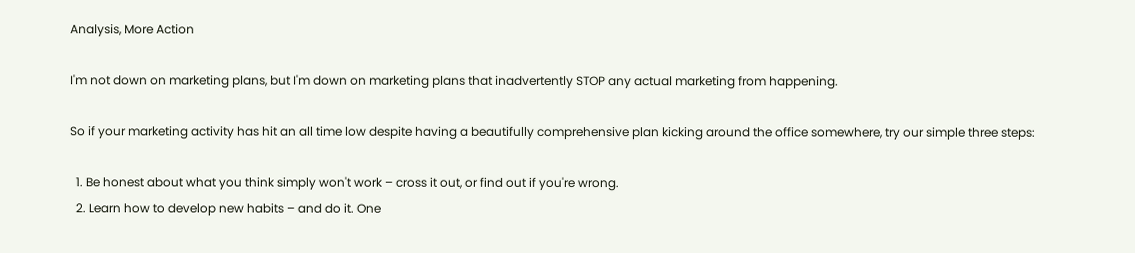Analysis, More Action

I'm not down on marketing plans, but I'm down on marketing plans that inadvertently STOP any actual marketing from happening.

So if your marketing activity has hit an all time low despite having a beautifully comprehensive plan kicking around the office somewhere, try our simple three steps:

  1. Be honest about what you think simply won't work – cross it out, or find out if you're wrong.
  2. Learn how to develop new habits – and do it. One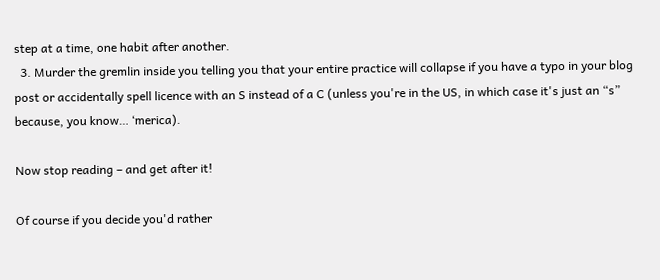step at a time, one habit after another.
  3. Murder the gremlin inside you telling you that your entire practice will collapse if you have a typo in your blog post or accidentally spell licence with an S instead of a C (unless you're in the US, in which case it's just an “s” because, you know… ‘merica).

Now stop reading – and get after it!

Of course if you decide you'd rather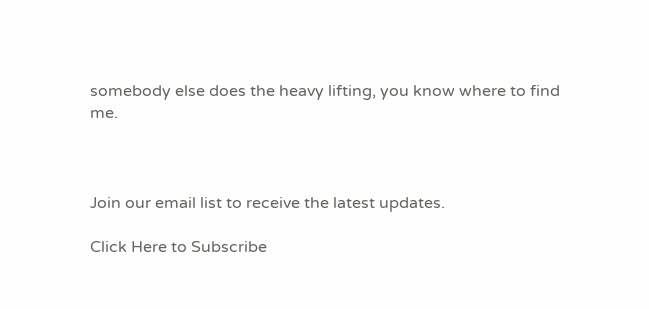somebody else does the heavy lifting, you know where to find me.



Join our email list to receive the latest updates.

Click Here to Subscribe